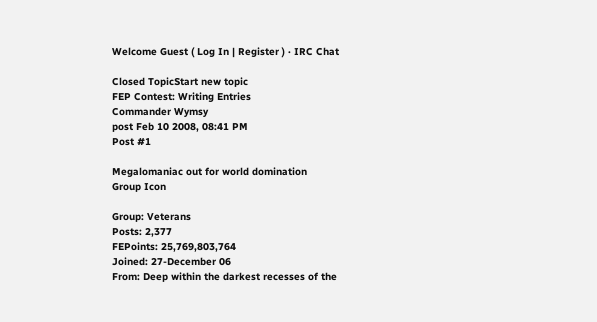Welcome Guest ( Log In | Register ) · IRC Chat

Closed TopicStart new topic
FEP Contest: Writing Entries
Commander Wymsy
post Feb 10 2008, 08:41 PM
Post #1

Megalomaniac out for world domination
Group Icon

Group: Veterans
Posts: 2,377
FEPoints: 25,769,803,764
Joined: 27-December 06
From: Deep within the darkest recesses of the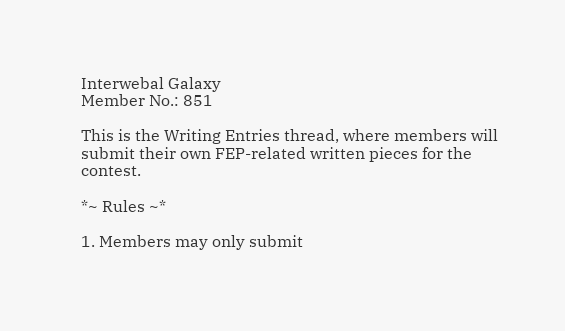Interwebal Galaxy
Member No.: 851

This is the Writing Entries thread, where members will submit their own FEP-related written pieces for the contest.

*~ Rules ~*

1. Members may only submit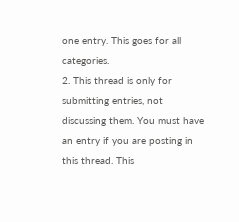one entry. This goes for all categories.
2. This thread is only for submitting entries, not discussing them. You must have an entry if you are posting in this thread. This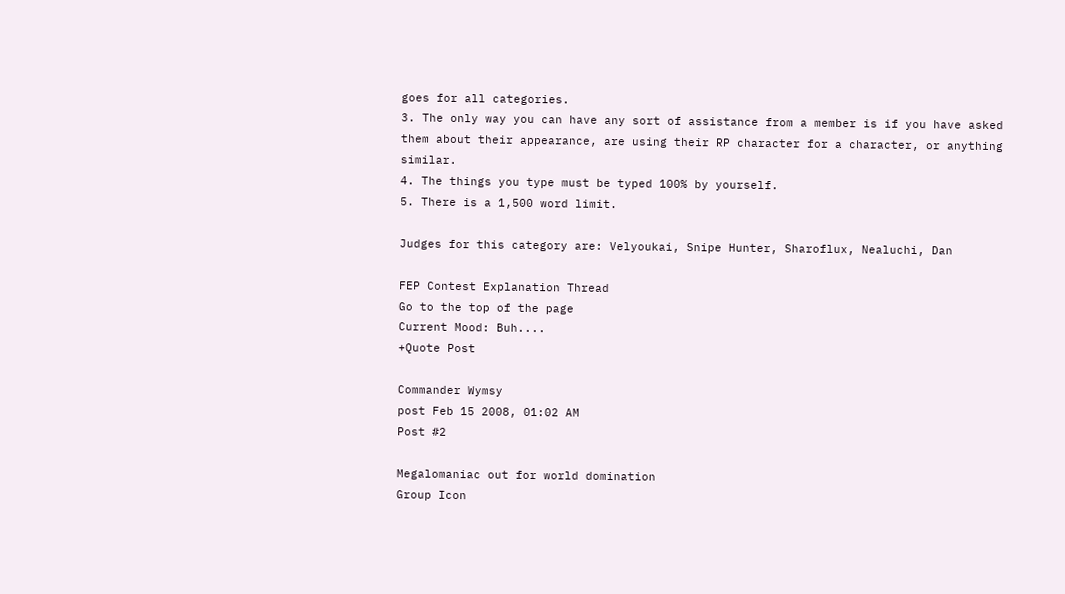goes for all categories.
3. The only way you can have any sort of assistance from a member is if you have asked them about their appearance, are using their RP character for a character, or anything similar.
4. The things you type must be typed 100% by yourself.
5. There is a 1,500 word limit.

Judges for this category are: Velyoukai, Snipe Hunter, Sharoflux, Nealuchi, Dan

FEP Contest Explanation Thread
Go to the top of the page
Current Mood: Buh....
+Quote Post

Commander Wymsy
post Feb 15 2008, 01:02 AM
Post #2

Megalomaniac out for world domination
Group Icon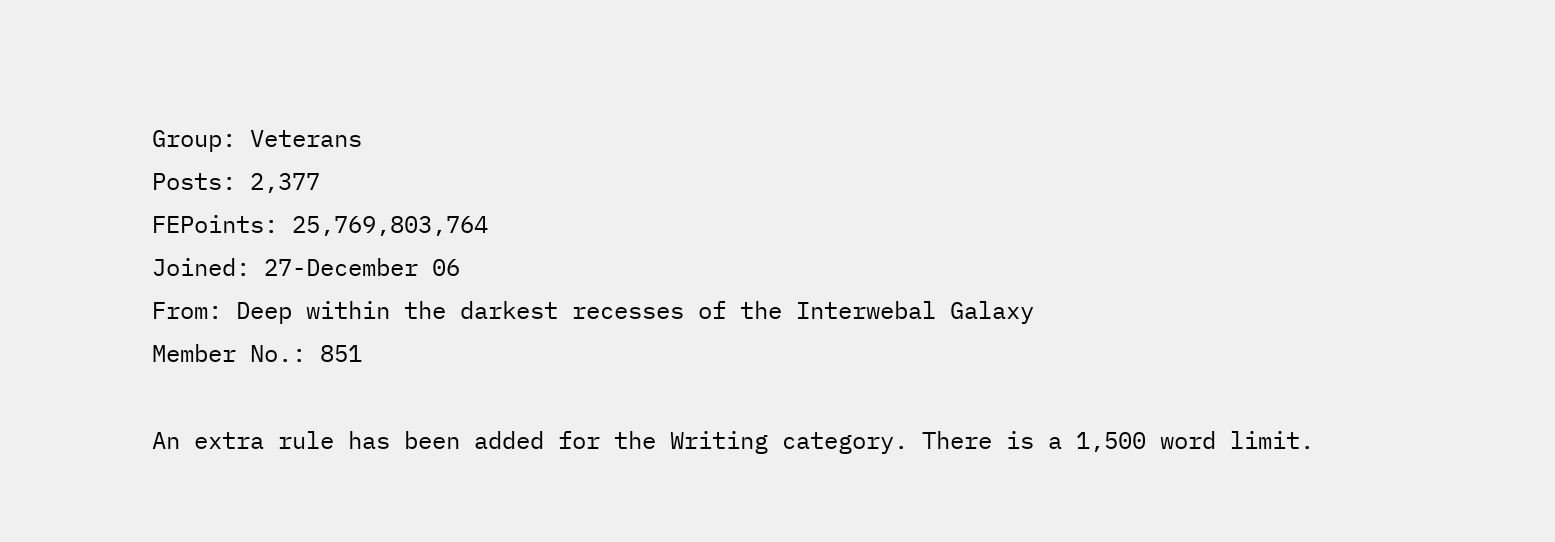Group: Veterans
Posts: 2,377
FEPoints: 25,769,803,764
Joined: 27-December 06
From: Deep within the darkest recesses of the Interwebal Galaxy
Member No.: 851

An extra rule has been added for the Writing category. There is a 1,500 word limit.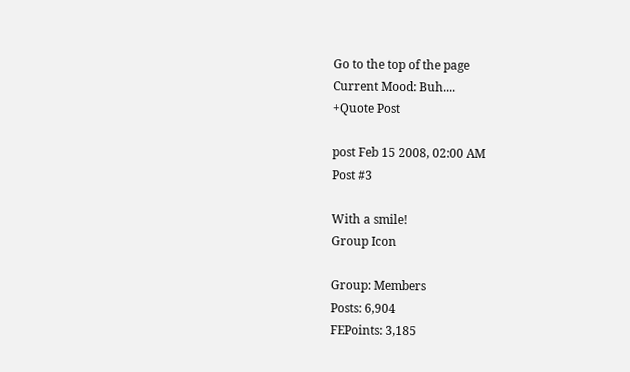Go to the top of the page
Current Mood: Buh....
+Quote Post

post Feb 15 2008, 02:00 AM
Post #3

With a smile!
Group Icon

Group: Members
Posts: 6,904
FEPoints: 3,185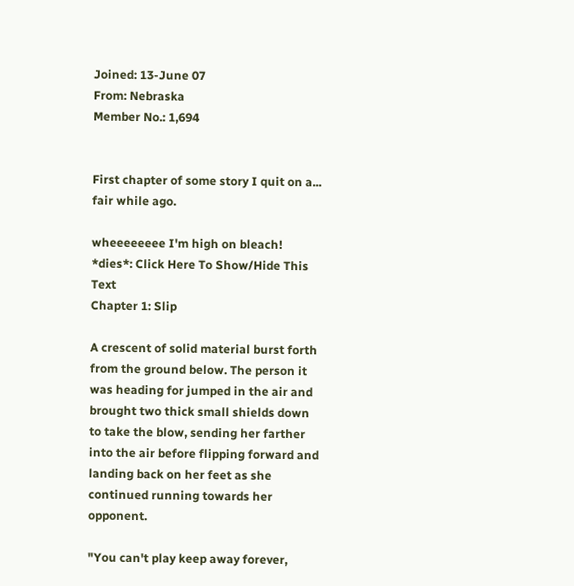Joined: 13-June 07
From: Nebraska
Member No.: 1,694


First chapter of some story I quit on a... fair while ago.

wheeeeeeee I'm high on bleach! *dies*: Click Here To Show/Hide This Text
Chapter 1: Slip

A crescent of solid material burst forth from the ground below. The person it was heading for jumped in the air and brought two thick small shields down to take the blow, sending her farther into the air before flipping forward and landing back on her feet as she continued running towards her opponent.

"You can't play keep away forever,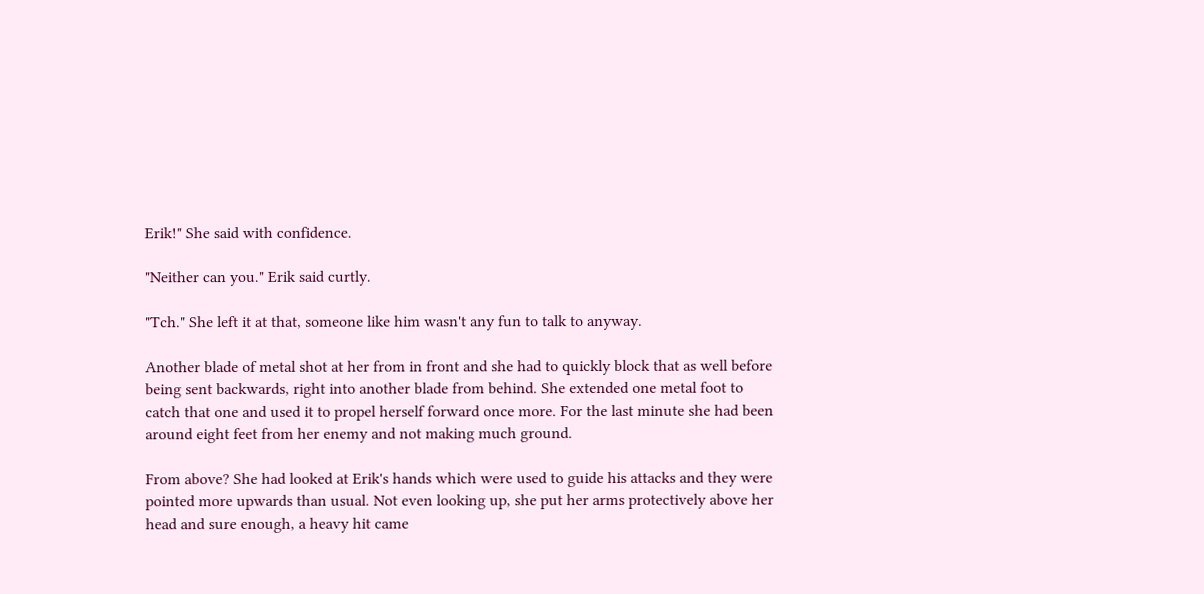Erik!" She said with confidence.

"Neither can you." Erik said curtly.

"Tch." She left it at that, someone like him wasn't any fun to talk to anyway.

Another blade of metal shot at her from in front and she had to quickly block that as well before being sent backwards, right into another blade from behind. She extended one metal foot to catch that one and used it to propel herself forward once more. For the last minute she had been around eight feet from her enemy and not making much ground.

From above? She had looked at Erik's hands which were used to guide his attacks and they were pointed more upwards than usual. Not even looking up, she put her arms protectively above her head and sure enough, a heavy hit came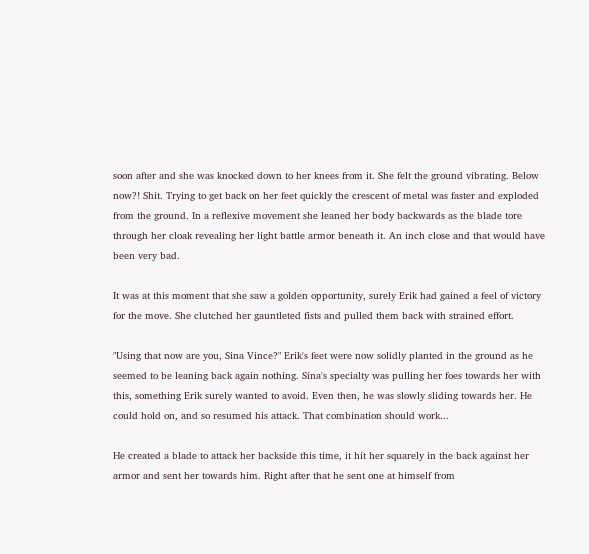soon after and she was knocked down to her knees from it. She felt the ground vibrating. Below now?! Shit. Trying to get back on her feet quickly the crescent of metal was faster and exploded from the ground. In a reflexive movement she leaned her body backwards as the blade tore through her cloak revealing her light battle armor beneath it. An inch close and that would have been very bad.

It was at this moment that she saw a golden opportunity, surely Erik had gained a feel of victory for the move. She clutched her gauntleted fists and pulled them back with strained effort.

"Using that now are you, Sina Vince?" Erik's feet were now solidly planted in the ground as he seemed to be leaning back again nothing. Sina's specialty was pulling her foes towards her with this, something Erik surely wanted to avoid. Even then, he was slowly sliding towards her. He could hold on, and so resumed his attack. That combination should work...

He created a blade to attack her backside this time, it hit her squarely in the back against her armor and sent her towards him. Right after that he sent one at himself from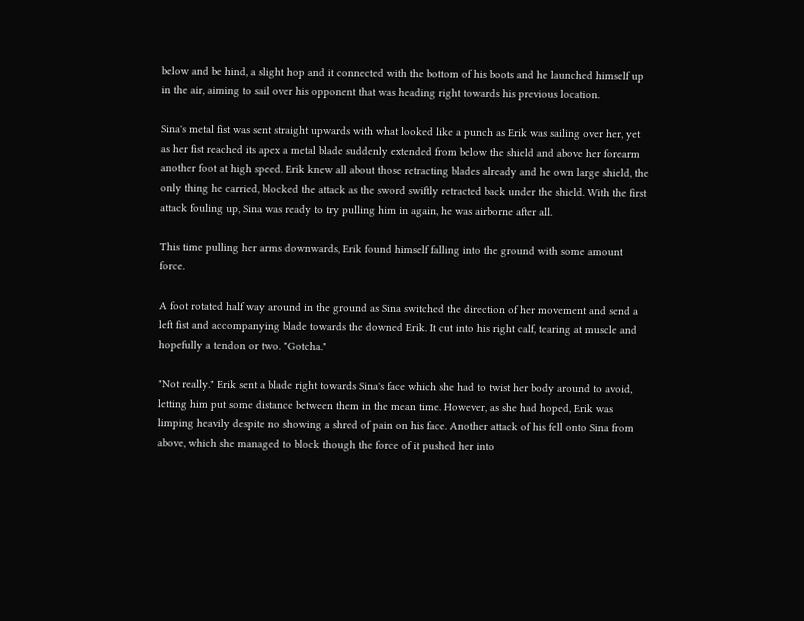below and be hind, a slight hop and it connected with the bottom of his boots and he launched himself up in the air, aiming to sail over his opponent that was heading right towards his previous location.

Sina's metal fist was sent straight upwards with what looked like a punch as Erik was sailing over her, yet as her fist reached its apex a metal blade suddenly extended from below the shield and above her forearm another foot at high speed. Erik knew all about those retracting blades already and he own large shield, the only thing he carried, blocked the attack as the sword swiftly retracted back under the shield. With the first attack fouling up, Sina was ready to try pulling him in again, he was airborne after all.

This time pulling her arms downwards, Erik found himself falling into the ground with some amount force.

A foot rotated half way around in the ground as Sina switched the direction of her movement and send a left fist and accompanying blade towards the downed Erik. It cut into his right calf, tearing at muscle and hopefully a tendon or two. "Gotcha."

"Not really." Erik sent a blade right towards Sina's face which she had to twist her body around to avoid, letting him put some distance between them in the mean time. However, as she had hoped, Erik was limping heavily despite no showing a shred of pain on his face. Another attack of his fell onto Sina from above, which she managed to block though the force of it pushed her into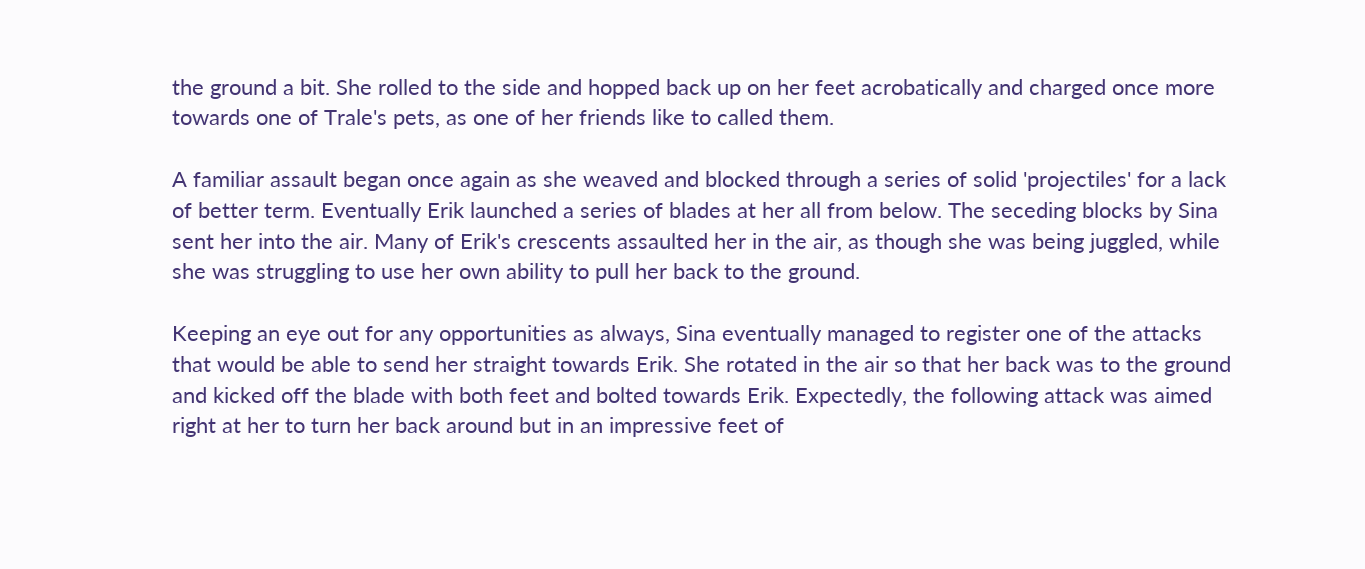the ground a bit. She rolled to the side and hopped back up on her feet acrobatically and charged once more towards one of Trale's pets, as one of her friends like to called them.

A familiar assault began once again as she weaved and blocked through a series of solid 'projectiles' for a lack of better term. Eventually Erik launched a series of blades at her all from below. The seceding blocks by Sina sent her into the air. Many of Erik's crescents assaulted her in the air, as though she was being juggled, while she was struggling to use her own ability to pull her back to the ground.

Keeping an eye out for any opportunities as always, Sina eventually managed to register one of the attacks that would be able to send her straight towards Erik. She rotated in the air so that her back was to the ground and kicked off the blade with both feet and bolted towards Erik. Expectedly, the following attack was aimed right at her to turn her back around but in an impressive feet of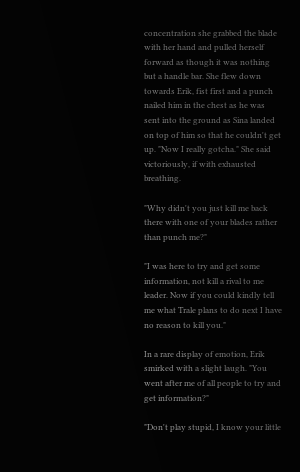concentration she grabbed the blade with her hand and pulled herself forward as though it was nothing but a handle bar. She flew down towards Erik, fist first and a punch nailed him in the chest as he was sent into the ground as Sina landed on top of him so that he couldn't get up. "Now I really gotcha." She said victoriously, if with exhausted breathing.

"Why didn't you just kill me back there with one of your blades rather than punch me?"

"I was here to try and get some information, not kill a rival to me leader. Now if you could kindly tell me what Trale plans to do next I have no reason to kill you."

In a rare display of emotion, Erik smirked with a slight laugh. "You went after me of all people to try and get information?"

"Don't play stupid, I know your little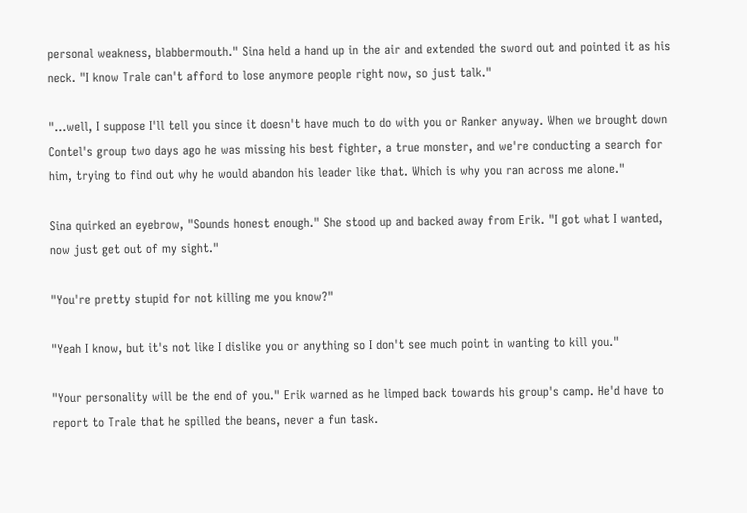personal weakness, blabbermouth." Sina held a hand up in the air and extended the sword out and pointed it as his neck. "I know Trale can't afford to lose anymore people right now, so just talk."

"...well, I suppose I'll tell you since it doesn't have much to do with you or Ranker anyway. When we brought down Contel's group two days ago he was missing his best fighter, a true monster, and we're conducting a search for him, trying to find out why he would abandon his leader like that. Which is why you ran across me alone."

Sina quirked an eyebrow, "Sounds honest enough." She stood up and backed away from Erik. "I got what I wanted, now just get out of my sight."

"You're pretty stupid for not killing me you know?"

"Yeah I know, but it's not like I dislike you or anything so I don't see much point in wanting to kill you."

"Your personality will be the end of you." Erik warned as he limped back towards his group's camp. He'd have to report to Trale that he spilled the beans, never a fun task.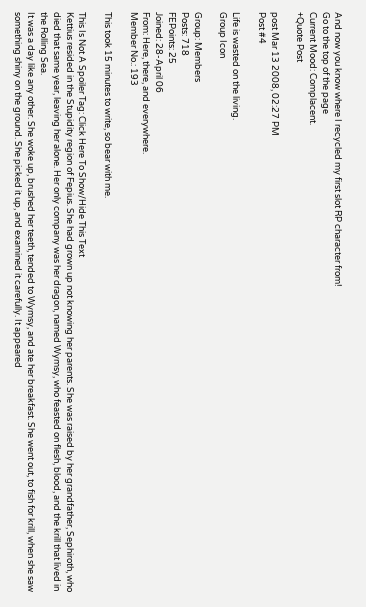And now you know where I recycled my first slot RP character from!
Go to the top of the page
Current Mood: Complacent.
+Quote Post

post Mar 13 2008, 02:27 PM
Post #4

Life is wasted on the living.
Group Icon

Group: Members
Posts: 718
FEPoints: 25
Joined: 28-April 06
From: Here, there, and everywhere.
Member No.: 193

This took 15 minutes to write, so bear with me.

This Is Not A Spoiler Tag: Click Here To Show/Hide This Text
Kettius resided in the Stupidity region of Fepius. She had grown up not knowing her parents. She was raised by her grandfather, Sephiroth, who died that same year, leaving her alone. Her only company was her dragon, named Wymsy, who feasted on flesh, blood, and the krill that lived in the Rolling Sea.
It was a day like any other. She woke up, brushed her teeth, tended to Wymsy, and ate her breakfast. She went out, to fish for krill, when she saw something shiny on the ground. She picked it up, and examined it carefully. It appeared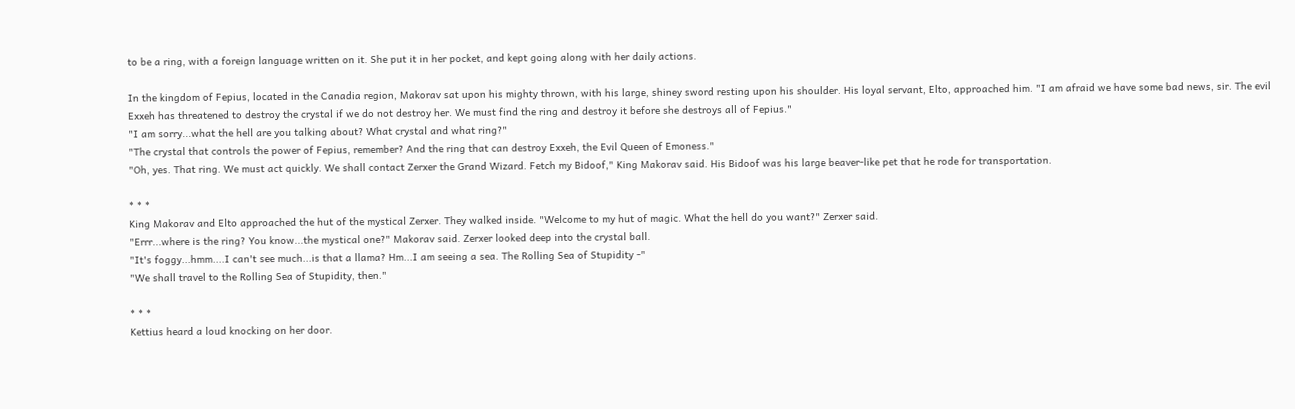to be a ring, with a foreign language written on it. She put it in her pocket, and kept going along with her daily actions.

In the kingdom of Fepius, located in the Canadia region, Makorav sat upon his mighty thrown, with his large, shiney sword resting upon his shoulder. His loyal servant, Elto, approached him. "I am afraid we have some bad news, sir. The evil Exxeh has threatened to destroy the crystal if we do not destroy her. We must find the ring and destroy it before she destroys all of Fepius."
"I am sorry...what the hell are you talking about? What crystal and what ring?"
"The crystal that controls the power of Fepius, remember? And the ring that can destroy Exxeh, the Evil Queen of Emoness."
"Oh, yes. That ring. We must act quickly. We shall contact Zerxer the Grand Wizard. Fetch my Bidoof," King Makorav said. His Bidoof was his large beaver-like pet that he rode for transportation.

* * *
King Makorav and Elto approached the hut of the mystical Zerxer. They walked inside. "Welcome to my hut of magic. What the hell do you want?" Zerxer said.
"Errr...where is the ring? You know...the mystical one?" Makorav said. Zerxer looked deep into the crystal ball.
"It's foggy...hmm....I can't see much...is that a llama? Hm...I am seeing a sea. The Rolling Sea of Stupidity -"
"We shall travel to the Rolling Sea of Stupidity, then."

* * *
Kettius heard a loud knocking on her door.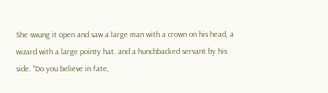She swung it open and saw a large man with a crown on his head, a wizard with a large pointy hat. and a hunchbacked servant by his side. "Do you believe in fate,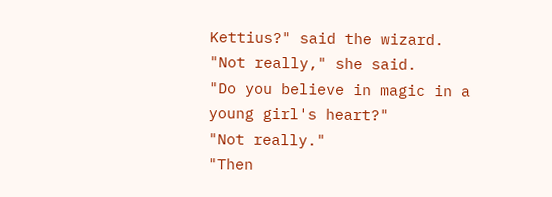Kettius?" said the wizard.
"Not really," she said.
"Do you believe in magic in a young girl's heart?"
"Not really."
"Then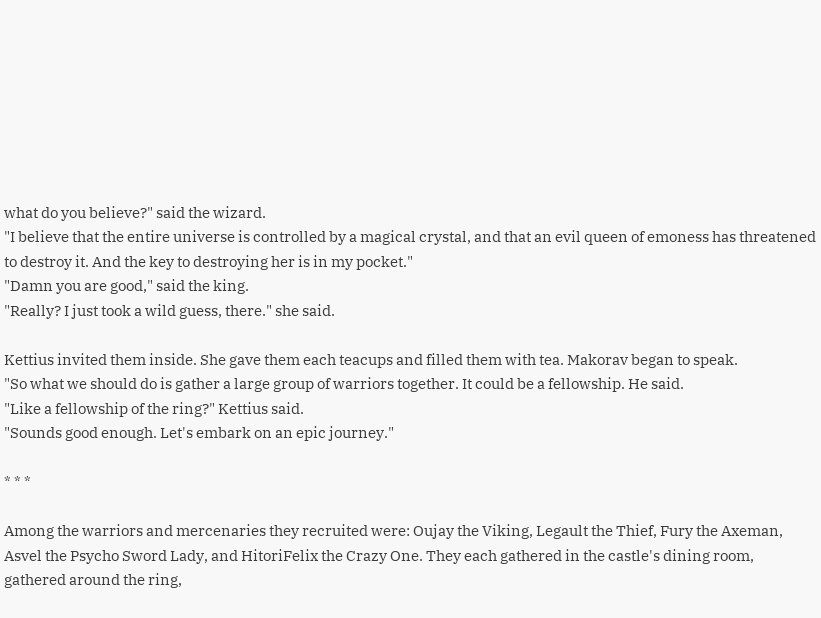what do you believe?" said the wizard.
"I believe that the entire universe is controlled by a magical crystal, and that an evil queen of emoness has threatened to destroy it. And the key to destroying her is in my pocket."
"Damn you are good," said the king.
"Really? I just took a wild guess, there." she said.

Kettius invited them inside. She gave them each teacups and filled them with tea. Makorav began to speak.
"So what we should do is gather a large group of warriors together. It could be a fellowship. He said.
"Like a fellowship of the ring?" Kettius said.
"Sounds good enough. Let's embark on an epic journey."

* * *

Among the warriors and mercenaries they recruited were: Oujay the Viking, Legault the Thief, Fury the Axeman, Asvel the Psycho Sword Lady, and HitoriFelix the Crazy One. They each gathered in the castle's dining room, gathered around the ring,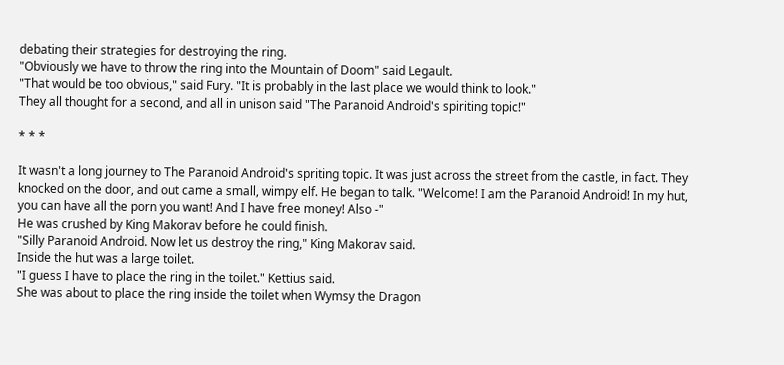debating their strategies for destroying the ring.
"Obviously we have to throw the ring into the Mountain of Doom" said Legault.
"That would be too obvious," said Fury. "It is probably in the last place we would think to look."
They all thought for a second, and all in unison said "The Paranoid Android's spiriting topic!"

* * *

It wasn't a long journey to The Paranoid Android's spriting topic. It was just across the street from the castle, in fact. They knocked on the door, and out came a small, wimpy elf. He began to talk. "Welcome! I am the Paranoid Android! In my hut, you can have all the porn you want! And I have free money! Also -"
He was crushed by King Makorav before he could finish.
"Silly Paranoid Android. Now let us destroy the ring," King Makorav said.
Inside the hut was a large toilet.
"I guess I have to place the ring in the toilet." Kettius said.
She was about to place the ring inside the toilet when Wymsy the Dragon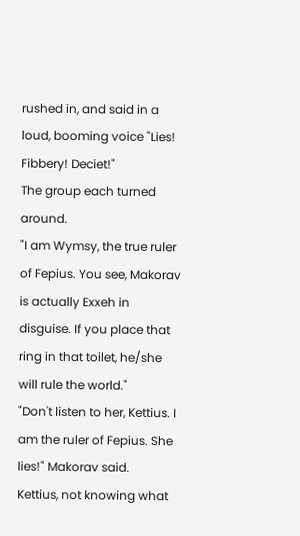rushed in, and said in a loud, booming voice "Lies! Fibbery! Deciet!"
The group each turned around.
"I am Wymsy, the true ruler of Fepius. You see, Makorav is actually Exxeh in disguise. If you place that ring in that toilet, he/she will rule the world."
"Don't listen to her, Kettius. I am the ruler of Fepius. She lies!" Makorav said.
Kettius, not knowing what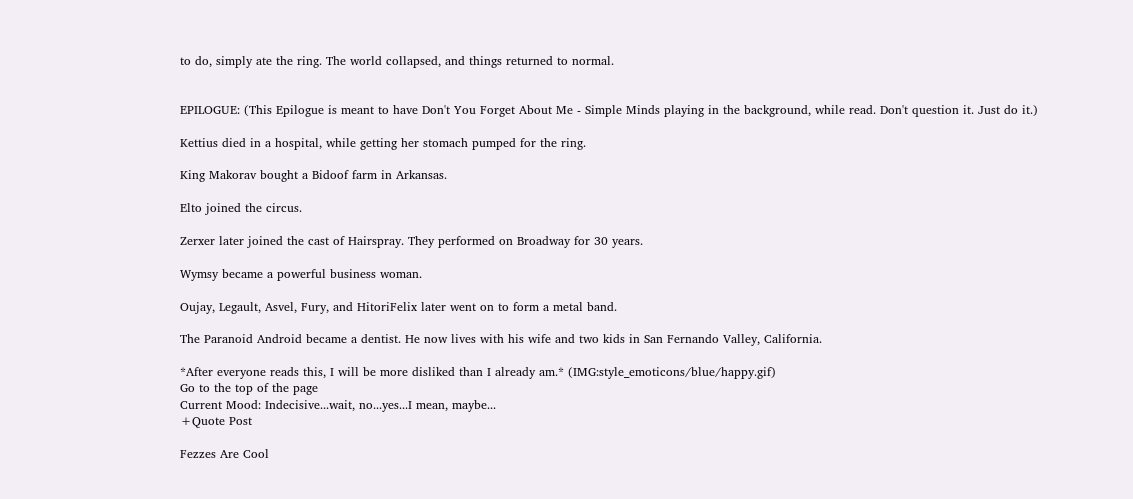to do, simply ate the ring. The world collapsed, and things returned to normal.


EPILOGUE: (This Epilogue is meant to have Don't You Forget About Me - Simple Minds playing in the background, while read. Don't question it. Just do it.)

Kettius died in a hospital, while getting her stomach pumped for the ring.

King Makorav bought a Bidoof farm in Arkansas.

Elto joined the circus.

Zerxer later joined the cast of Hairspray. They performed on Broadway for 30 years.

Wymsy became a powerful business woman.

Oujay, Legault, Asvel, Fury, and HitoriFelix later went on to form a metal band.

The Paranoid Android became a dentist. He now lives with his wife and two kids in San Fernando Valley, California.

*After everyone reads this, I will be more disliked than I already am.* (IMG:style_emoticons/blue/happy.gif)
Go to the top of the page
Current Mood: Indecisive...wait, no...yes...I mean, maybe...
+Quote Post

Fezzes Are Cool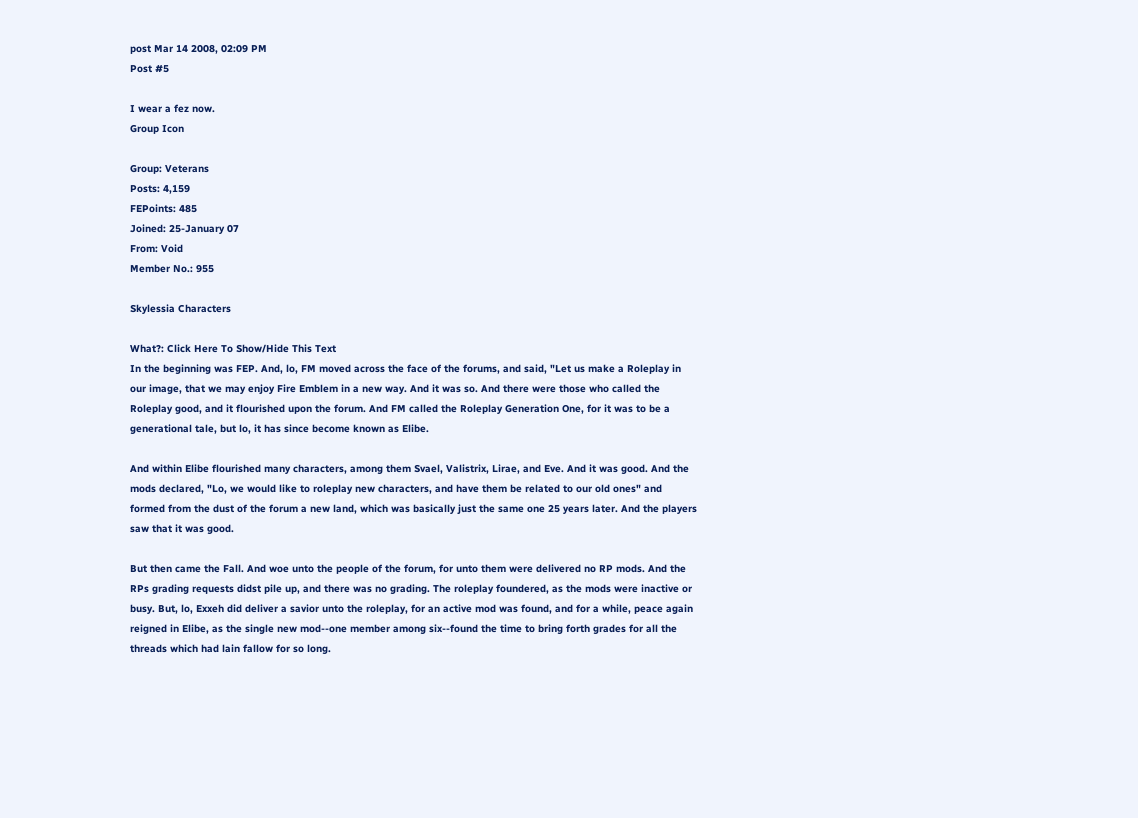post Mar 14 2008, 02:09 PM
Post #5

I wear a fez now.
Group Icon

Group: Veterans
Posts: 4,159
FEPoints: 485
Joined: 25-January 07
From: Void
Member No.: 955

Skylessia Characters

What?: Click Here To Show/Hide This Text
In the beginning was FEP. And, lo, FM moved across the face of the forums, and said, "Let us make a Roleplay in our image, that we may enjoy Fire Emblem in a new way. And it was so. And there were those who called the Roleplay good, and it flourished upon the forum. And FM called the Roleplay Generation One, for it was to be a generational tale, but lo, it has since become known as Elibe.

And within Elibe flourished many characters, among them Svael, Valistrix, Lirae, and Eve. And it was good. And the mods declared, "Lo, we would like to roleplay new characters, and have them be related to our old ones" and formed from the dust of the forum a new land, which was basically just the same one 25 years later. And the players saw that it was good.

But then came the Fall. And woe unto the people of the forum, for unto them were delivered no RP mods. And the RPs grading requests didst pile up, and there was no grading. The roleplay foundered, as the mods were inactive or busy. But, lo, Exxeh did deliver a savior unto the roleplay, for an active mod was found, and for a while, peace again reigned in Elibe, as the single new mod--one member among six--found the time to bring forth grades for all the threads which had lain fallow for so long.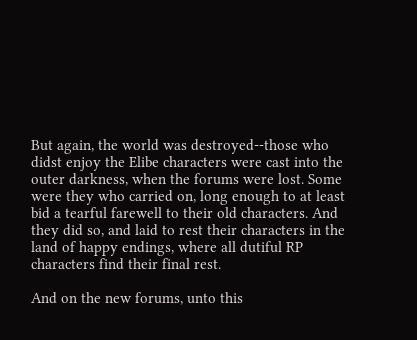But again, the world was destroyed--those who didst enjoy the Elibe characters were cast into the outer darkness, when the forums were lost. Some were they who carried on, long enough to at least bid a tearful farewell to their old characters. And they did so, and laid to rest their characters in the land of happy endings, where all dutiful RP characters find their final rest.

And on the new forums, unto this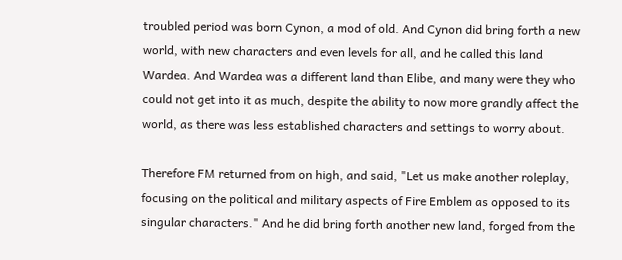troubled period was born Cynon, a mod of old. And Cynon did bring forth a new world, with new characters and even levels for all, and he called this land Wardea. And Wardea was a different land than Elibe, and many were they who could not get into it as much, despite the ability to now more grandly affect the world, as there was less established characters and settings to worry about.

Therefore FM returned from on high, and said, "Let us make another roleplay, focusing on the political and military aspects of Fire Emblem as opposed to its singular characters." And he did bring forth another new land, forged from the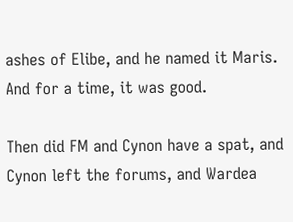ashes of Elibe, and he named it Maris. And for a time, it was good.

Then did FM and Cynon have a spat, and Cynon left the forums, and Wardea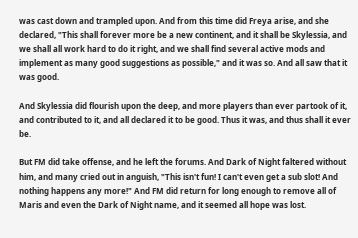was cast down and trampled upon. And from this time did Freya arise, and she declared, "This shall forever more be a new continent, and it shall be Skylessia, and we shall all work hard to do it right, and we shall find several active mods and implement as many good suggestions as possible," and it was so. And all saw that it was good.

And Skylessia did flourish upon the deep, and more players than ever partook of it, and contributed to it, and all declared it to be good. Thus it was, and thus shall it ever be.

But FM did take offense, and he left the forums. And Dark of Night faltered without him, and many cried out in anguish, "This isn't fun! I can't even get a sub slot! And nothing happens any more!" And FM did return for long enough to remove all of Maris and even the Dark of Night name, and it seemed all hope was lost.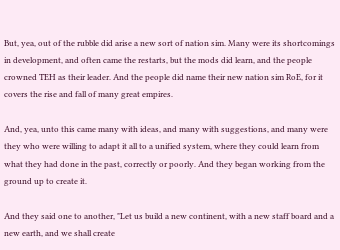But, yea, out of the rubble did arise a new sort of nation sim. Many were its shortcomings in development, and often came the restarts, but the mods did learn, and the people crowned TEH as their leader. And the people did name their new nation sim RoE, for it covers the rise and fall of many great empires.

And, yea, unto this came many with ideas, and many with suggestions, and many were they who were willing to adapt it all to a unified system, where they could learn from what they had done in the past, correctly or poorly. And they began working from the ground up to create it.

And they said one to another, "Let us build a new continent, with a new staff board and a new earth, and we shall create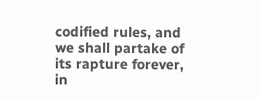codified rules, and we shall partake of its rapture forever, in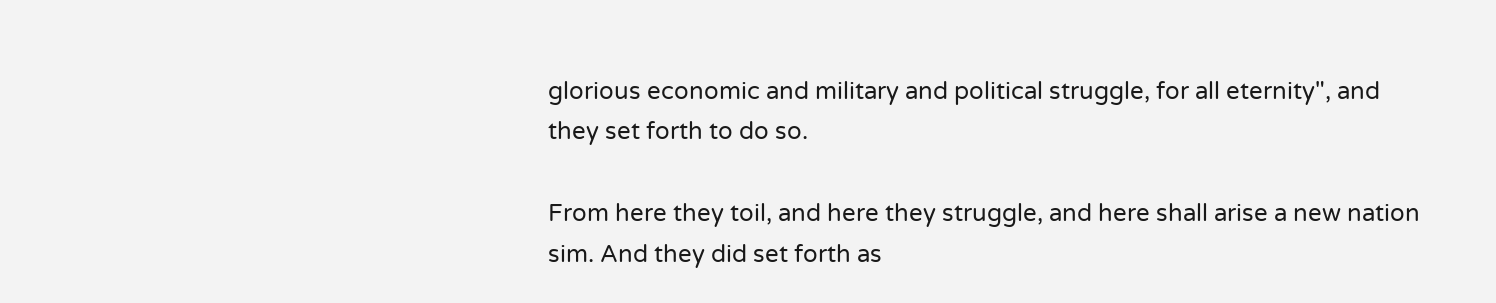glorious economic and military and political struggle, for all eternity", and they set forth to do so.

From here they toil, and here they struggle, and here shall arise a new nation sim. And they did set forth as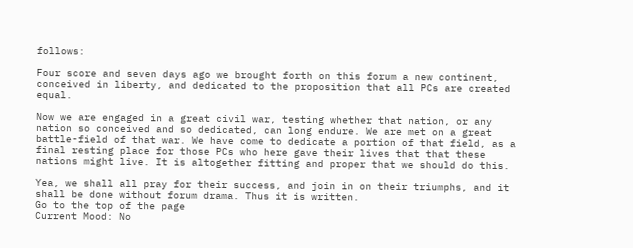follows:

Four score and seven days ago we brought forth on this forum a new continent, conceived in liberty, and dedicated to the proposition that all PCs are created equal.

Now we are engaged in a great civil war, testing whether that nation, or any nation so conceived and so dedicated, can long endure. We are met on a great battle-field of that war. We have come to dedicate a portion of that field, as a final resting place for those PCs who here gave their lives that that these nations might live. It is altogether fitting and proper that we should do this.

Yea, we shall all pray for their success, and join in on their triumphs, and it shall be done without forum drama. Thus it is written.
Go to the top of the page
Current Mood: No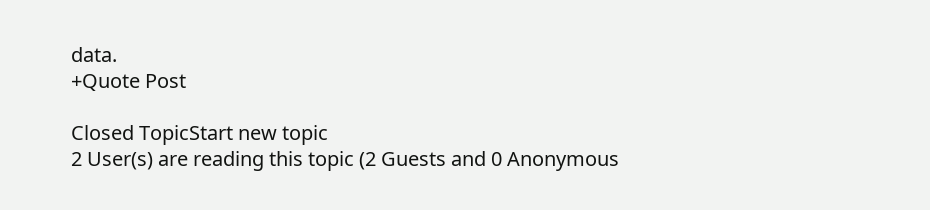data.
+Quote Post

Closed TopicStart new topic
2 User(s) are reading this topic (2 Guests and 0 Anonymous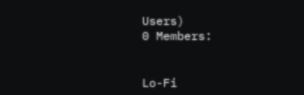Users)
0 Members:


Lo-Fi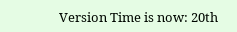Version Time is now: 20th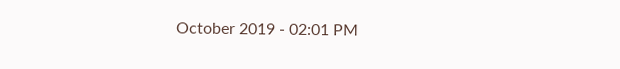October 2019 - 02:01 PM